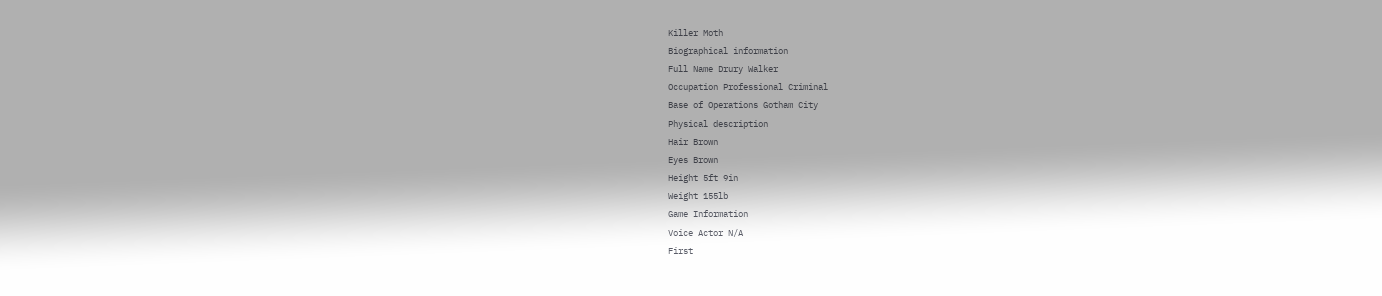Killer Moth
Biographical information
Full Name Drury Walker
Occupation Professional Criminal
Base of Operations Gotham City
Physical description
Hair Brown
Eyes Brown
Height 5ft 9in
Weight 155lb
Game Information
Voice Actor N/A
First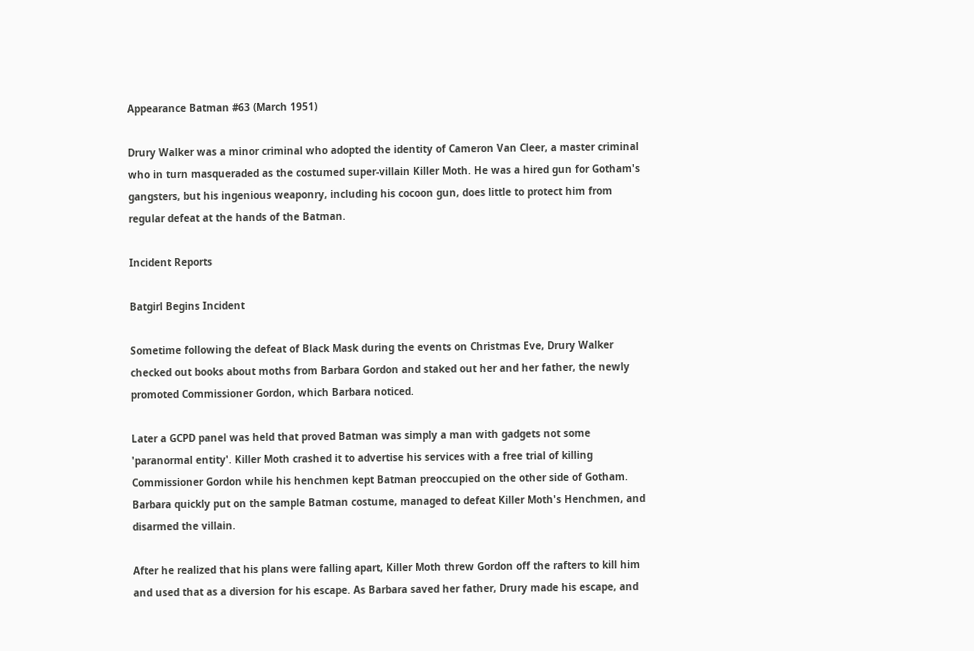Appearance Batman #63 (March 1951)

Drury Walker was a minor criminal who adopted the identity of Cameron Van Cleer, a master criminal who in turn masqueraded as the costumed super-villain Killer Moth. He was a hired gun for Gotham's gangsters, but his ingenious weaponry, including his cocoon gun, does little to protect him from regular defeat at the hands of the Batman.

Incident Reports

Batgirl Begins Incident

Sometime following the defeat of Black Mask during the events on Christmas Eve, Drury Walker checked out books about moths from Barbara Gordon and staked out her and her father, the newly promoted Commissioner Gordon, which Barbara noticed.

Later a GCPD panel was held that proved Batman was simply a man with gadgets not some 'paranormal entity'. Killer Moth crashed it to advertise his services with a free trial of killing Commissioner Gordon while his henchmen kept Batman preoccupied on the other side of Gotham. Barbara quickly put on the sample Batman costume, managed to defeat Killer Moth's Henchmen, and disarmed the villain.

After he realized that his plans were falling apart, Killer Moth threw Gordon off the rafters to kill him and used that as a diversion for his escape. As Barbara saved her father, Drury made his escape, and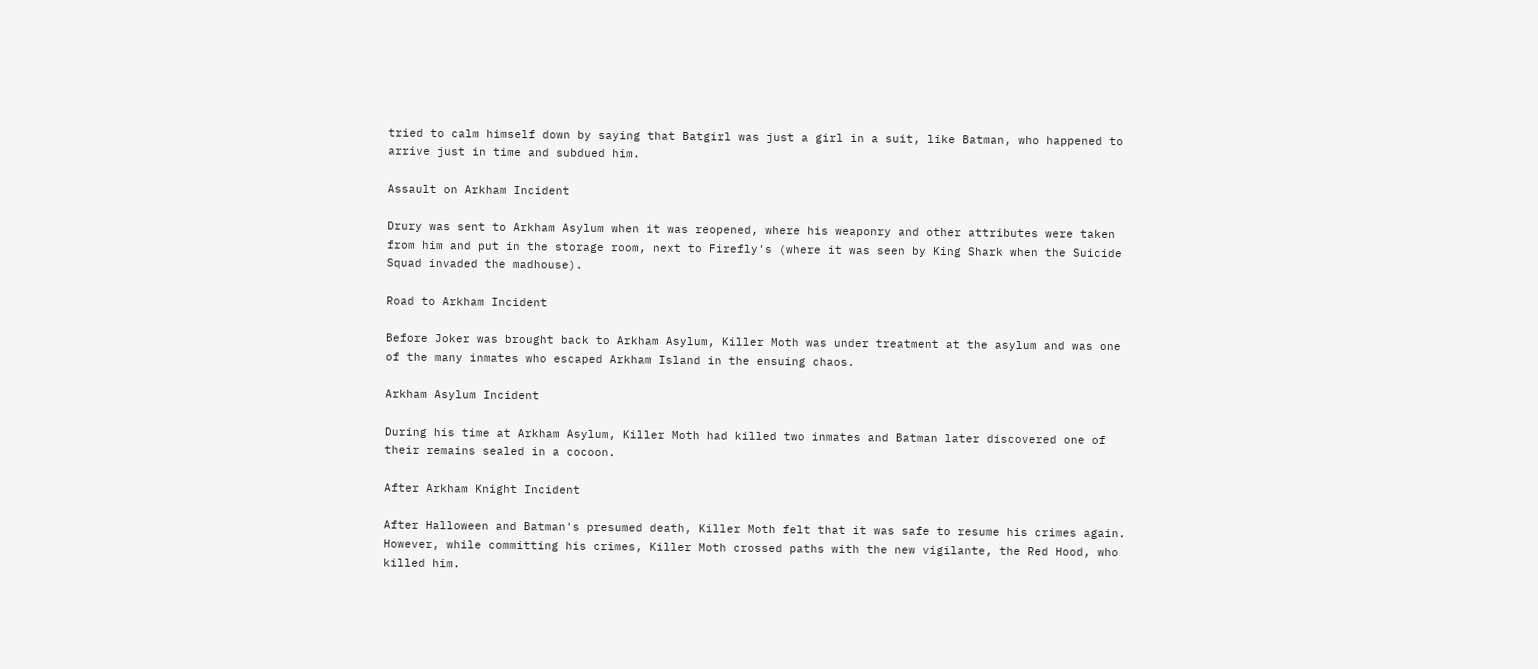tried to calm himself down by saying that Batgirl was just a girl in a suit, like Batman, who happened to arrive just in time and subdued him.

Assault on Arkham Incident

Drury was sent to Arkham Asylum when it was reopened, where his weaponry and other attributes were taken from him and put in the storage room, next to Firefly's (where it was seen by King Shark when the Suicide Squad invaded the madhouse).

Road to Arkham Incident

Before Joker was brought back to Arkham Asylum, Killer Moth was under treatment at the asylum and was one of the many inmates who escaped Arkham Island in the ensuing chaos.

Arkham Asylum Incident

During his time at Arkham Asylum, Killer Moth had killed two inmates and Batman later discovered one of their remains sealed in a cocoon.

After Arkham Knight Incident

After Halloween and Batman's presumed death, Killer Moth felt that it was safe to resume his crimes again. However, while committing his crimes, Killer Moth crossed paths with the new vigilante, the Red Hood, who killed him.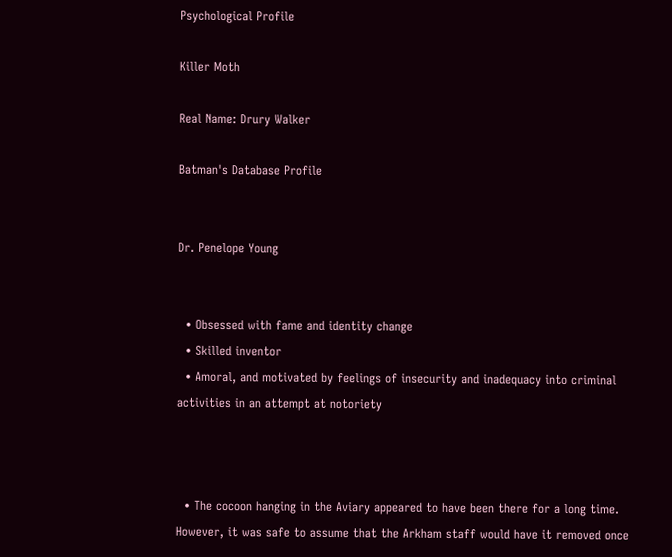Psychological Profile

Killer Moth

Real Name: Drury Walker

Batman's Database Profile


Dr. Penelope Young


  • Obsessed with fame and identity change
  • Skilled inventor
  • Amoral, and motivated by feelings of insecurity and inadequacy into criminal activities in an attempt at notoriety



  • The cocoon hanging in the Aviary appeared to have been there for a long time. However, it was safe to assume that the Arkham staff would have it removed once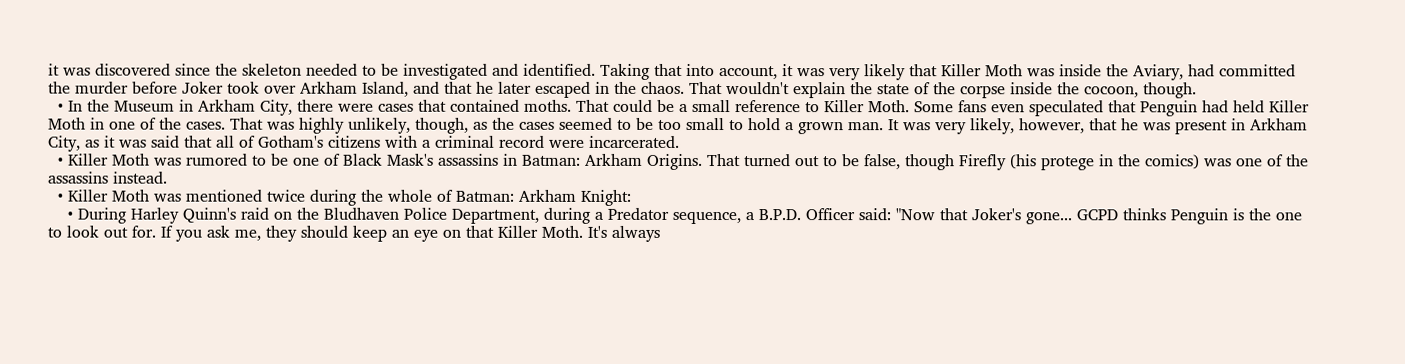it was discovered since the skeleton needed to be investigated and identified. Taking that into account, it was very likely that Killer Moth was inside the Aviary, had committed the murder before Joker took over Arkham Island, and that he later escaped in the chaos. That wouldn't explain the state of the corpse inside the cocoon, though.
  • In the Museum in Arkham City, there were cases that contained moths. That could be a small reference to Killer Moth. Some fans even speculated that Penguin had held Killer Moth in one of the cases. That was highly unlikely, though, as the cases seemed to be too small to hold a grown man. It was very likely, however, that he was present in Arkham City, as it was said that all of Gotham's citizens with a criminal record were incarcerated.
  • Killer Moth was rumored to be one of Black Mask's assassins in Batman: Arkham Origins. That turned out to be false, though Firefly (his protege in the comics) was one of the assassins instead.
  • Killer Moth was mentioned twice during the whole of Batman: Arkham Knight:
    • During Harley Quinn's raid on the Bludhaven Police Department, during a Predator sequence, a B.P.D. Officer said: "Now that Joker's gone... GCPD thinks Penguin is the one to look out for. If you ask me, they should keep an eye on that Killer Moth. It's always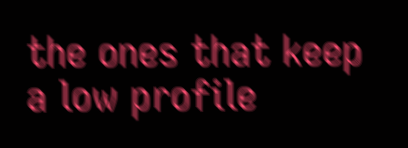the ones that keep a low profile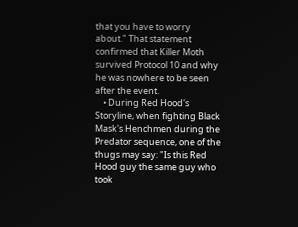that you have to worry about." That statement confirmed that Killer Moth survived Protocol 10 and why he was nowhere to be seen after the event.
    • During Red Hood's Storyline, when fighting Black Mask's Henchmen during the Predator sequence, one of the thugs may say: "Is this Red Hood guy the same guy who took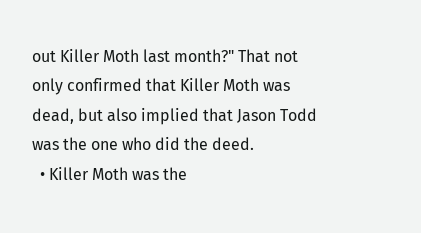out Killer Moth last month?" That not only confirmed that Killer Moth was dead, but also implied that Jason Todd was the one who did the deed.
  • Killer Moth was the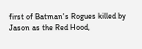first of Batman's Rogues killed by Jason as the Red Hood,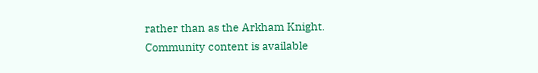rather than as the Arkham Knight.
Community content is available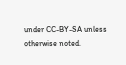under CC-BY-SA unless otherwise noted.